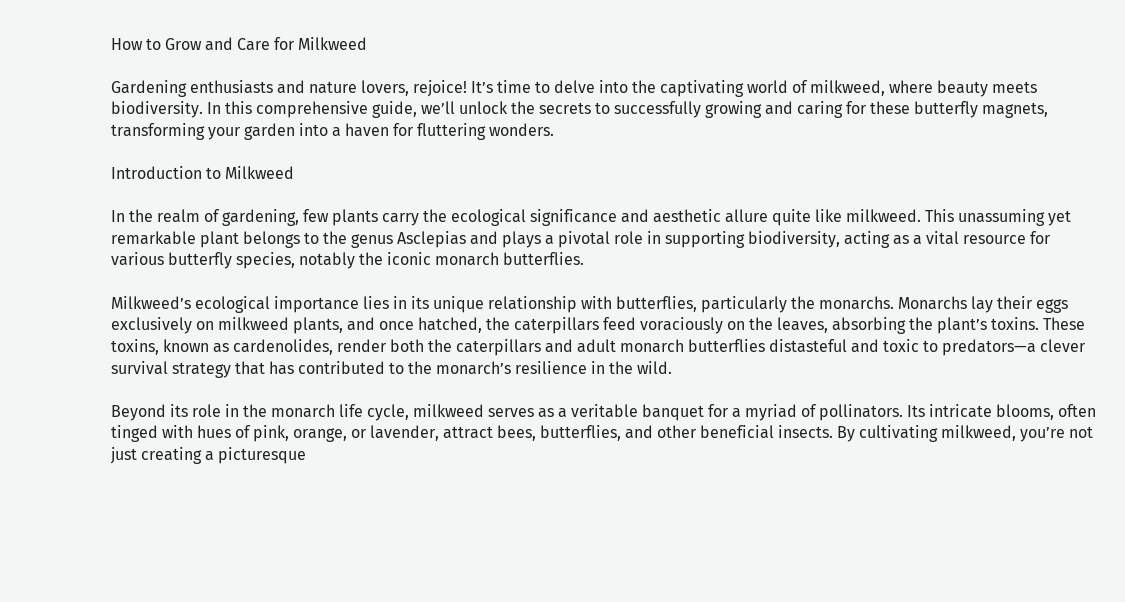How to Grow and Care for Milkweed

Gardening enthusiasts and nature lovers, rejoice! It’s time to delve into the captivating world of milkweed, where beauty meets biodiversity. In this comprehensive guide, we’ll unlock the secrets to successfully growing and caring for these butterfly magnets, transforming your garden into a haven for fluttering wonders.

Introduction to Milkweed

In the realm of gardening, few plants carry the ecological significance and aesthetic allure quite like milkweed. This unassuming yet remarkable plant belongs to the genus Asclepias and plays a pivotal role in supporting biodiversity, acting as a vital resource for various butterfly species, notably the iconic monarch butterflies.

Milkweed’s ecological importance lies in its unique relationship with butterflies, particularly the monarchs. Monarchs lay their eggs exclusively on milkweed plants, and once hatched, the caterpillars feed voraciously on the leaves, absorbing the plant’s toxins. These toxins, known as cardenolides, render both the caterpillars and adult monarch butterflies distasteful and toxic to predators—a clever survival strategy that has contributed to the monarch’s resilience in the wild.

Beyond its role in the monarch life cycle, milkweed serves as a veritable banquet for a myriad of pollinators. Its intricate blooms, often tinged with hues of pink, orange, or lavender, attract bees, butterflies, and other beneficial insects. By cultivating milkweed, you’re not just creating a picturesque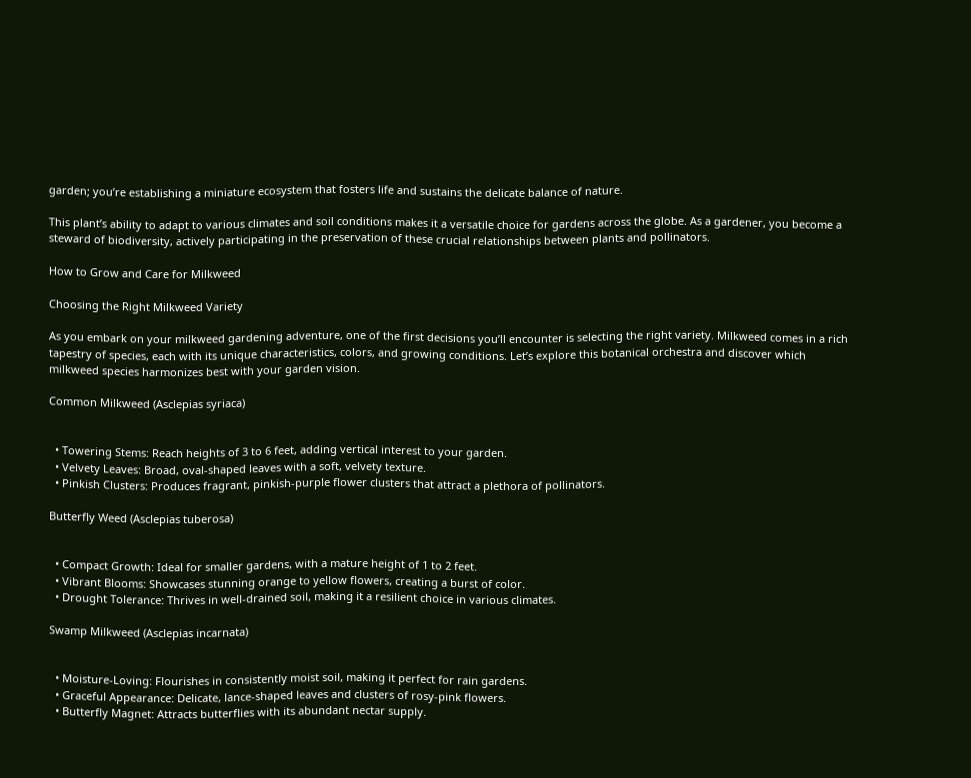garden; you’re establishing a miniature ecosystem that fosters life and sustains the delicate balance of nature.

This plant’s ability to adapt to various climates and soil conditions makes it a versatile choice for gardens across the globe. As a gardener, you become a steward of biodiversity, actively participating in the preservation of these crucial relationships between plants and pollinators.

How to Grow and Care for Milkweed

Choosing the Right Milkweed Variety

As you embark on your milkweed gardening adventure, one of the first decisions you’ll encounter is selecting the right variety. Milkweed comes in a rich tapestry of species, each with its unique characteristics, colors, and growing conditions. Let’s explore this botanical orchestra and discover which milkweed species harmonizes best with your garden vision.

Common Milkweed (Asclepias syriaca)


  • Towering Stems: Reach heights of 3 to 6 feet, adding vertical interest to your garden.
  • Velvety Leaves: Broad, oval-shaped leaves with a soft, velvety texture.
  • Pinkish Clusters: Produces fragrant, pinkish-purple flower clusters that attract a plethora of pollinators.

Butterfly Weed (Asclepias tuberosa)


  • Compact Growth: Ideal for smaller gardens, with a mature height of 1 to 2 feet.
  • Vibrant Blooms: Showcases stunning orange to yellow flowers, creating a burst of color.
  • Drought Tolerance: Thrives in well-drained soil, making it a resilient choice in various climates.

Swamp Milkweed (Asclepias incarnata)


  • Moisture-Loving: Flourishes in consistently moist soil, making it perfect for rain gardens.
  • Graceful Appearance: Delicate, lance-shaped leaves and clusters of rosy-pink flowers.
  • Butterfly Magnet: Attracts butterflies with its abundant nectar supply.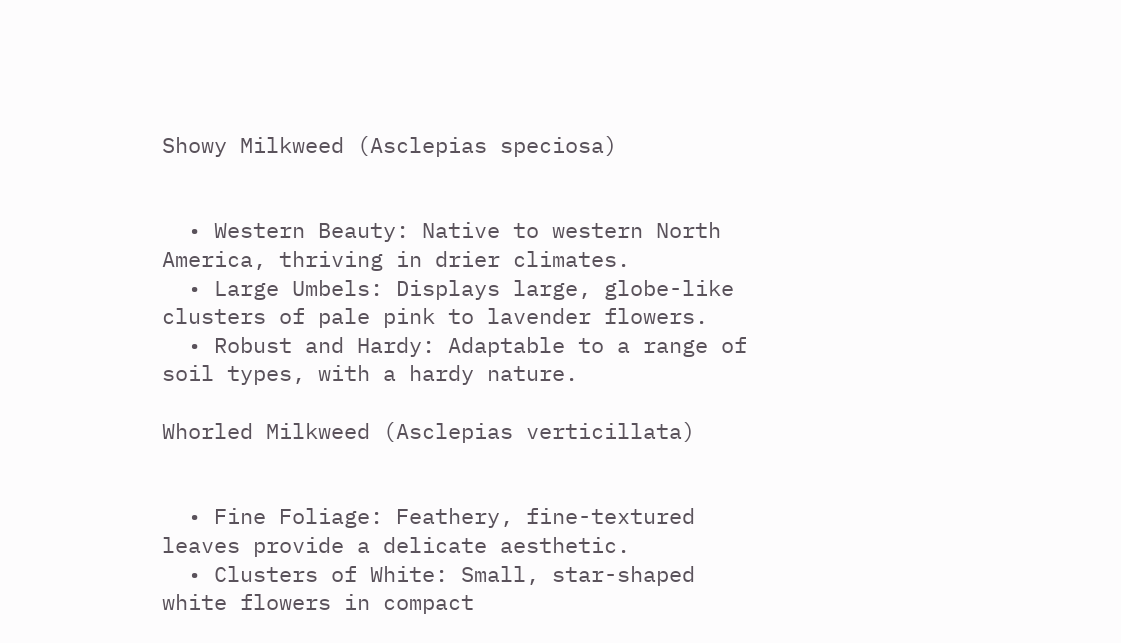Showy Milkweed (Asclepias speciosa)


  • Western Beauty: Native to western North America, thriving in drier climates.
  • Large Umbels: Displays large, globe-like clusters of pale pink to lavender flowers.
  • Robust and Hardy: Adaptable to a range of soil types, with a hardy nature.

Whorled Milkweed (Asclepias verticillata)


  • Fine Foliage: Feathery, fine-textured leaves provide a delicate aesthetic.
  • Clusters of White: Small, star-shaped white flowers in compact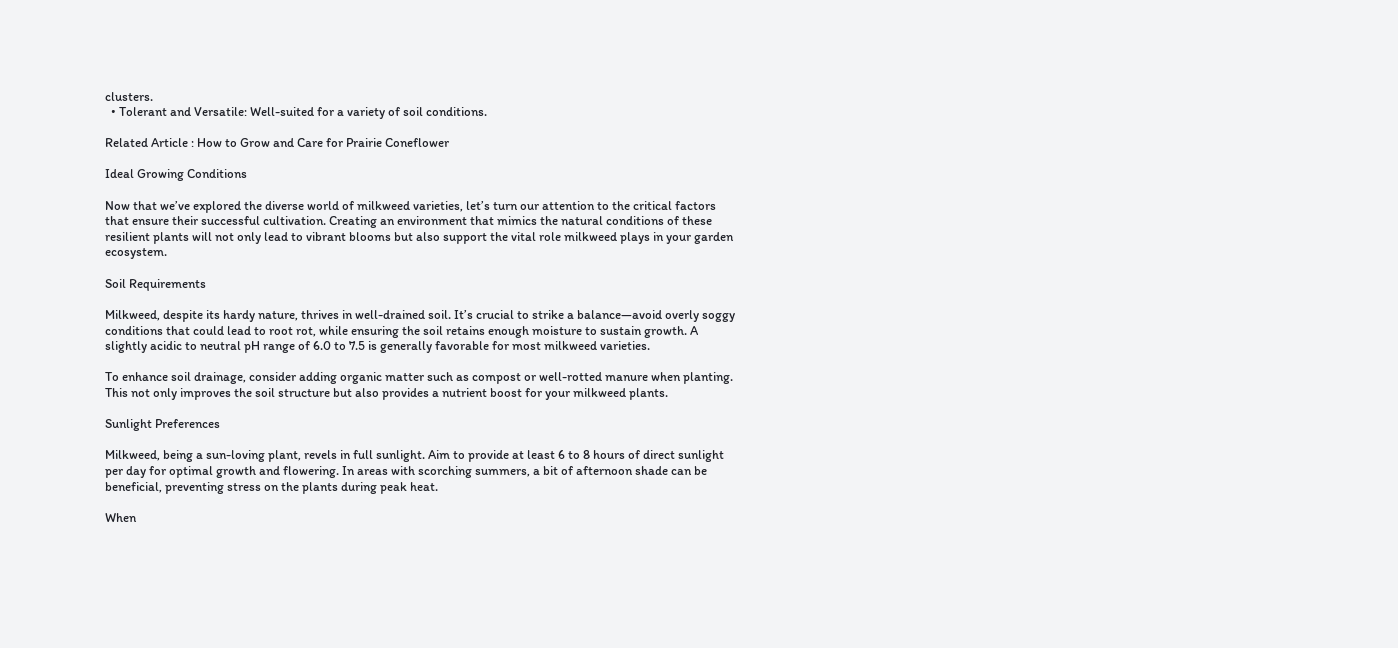clusters.
  • Tolerant and Versatile: Well-suited for a variety of soil conditions.

Related Article : How to Grow and Care for Prairie Coneflower

Ideal Growing Conditions

Now that we’ve explored the diverse world of milkweed varieties, let’s turn our attention to the critical factors that ensure their successful cultivation. Creating an environment that mimics the natural conditions of these resilient plants will not only lead to vibrant blooms but also support the vital role milkweed plays in your garden ecosystem.

Soil Requirements

Milkweed, despite its hardy nature, thrives in well-drained soil. It’s crucial to strike a balance—avoid overly soggy conditions that could lead to root rot, while ensuring the soil retains enough moisture to sustain growth. A slightly acidic to neutral pH range of 6.0 to 7.5 is generally favorable for most milkweed varieties.

To enhance soil drainage, consider adding organic matter such as compost or well-rotted manure when planting. This not only improves the soil structure but also provides a nutrient boost for your milkweed plants.

Sunlight Preferences

Milkweed, being a sun-loving plant, revels in full sunlight. Aim to provide at least 6 to 8 hours of direct sunlight per day for optimal growth and flowering. In areas with scorching summers, a bit of afternoon shade can be beneficial, preventing stress on the plants during peak heat.

When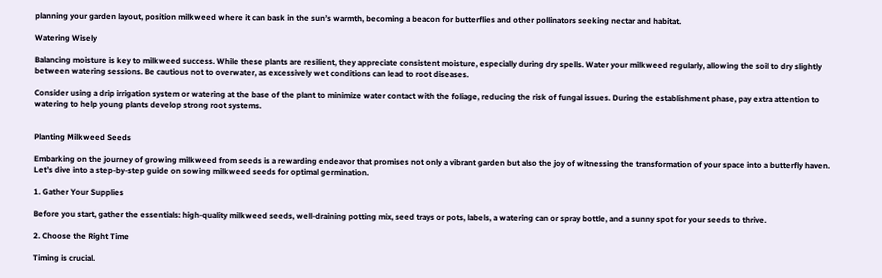planning your garden layout, position milkweed where it can bask in the sun’s warmth, becoming a beacon for butterflies and other pollinators seeking nectar and habitat.

Watering Wisely

Balancing moisture is key to milkweed success. While these plants are resilient, they appreciate consistent moisture, especially during dry spells. Water your milkweed regularly, allowing the soil to dry slightly between watering sessions. Be cautious not to overwater, as excessively wet conditions can lead to root diseases.

Consider using a drip irrigation system or watering at the base of the plant to minimize water contact with the foliage, reducing the risk of fungal issues. During the establishment phase, pay extra attention to watering to help young plants develop strong root systems.


Planting Milkweed Seeds

Embarking on the journey of growing milkweed from seeds is a rewarding endeavor that promises not only a vibrant garden but also the joy of witnessing the transformation of your space into a butterfly haven. Let’s dive into a step-by-step guide on sowing milkweed seeds for optimal germination.

1. Gather Your Supplies

Before you start, gather the essentials: high-quality milkweed seeds, well-draining potting mix, seed trays or pots, labels, a watering can or spray bottle, and a sunny spot for your seeds to thrive.

2. Choose the Right Time

Timing is crucial.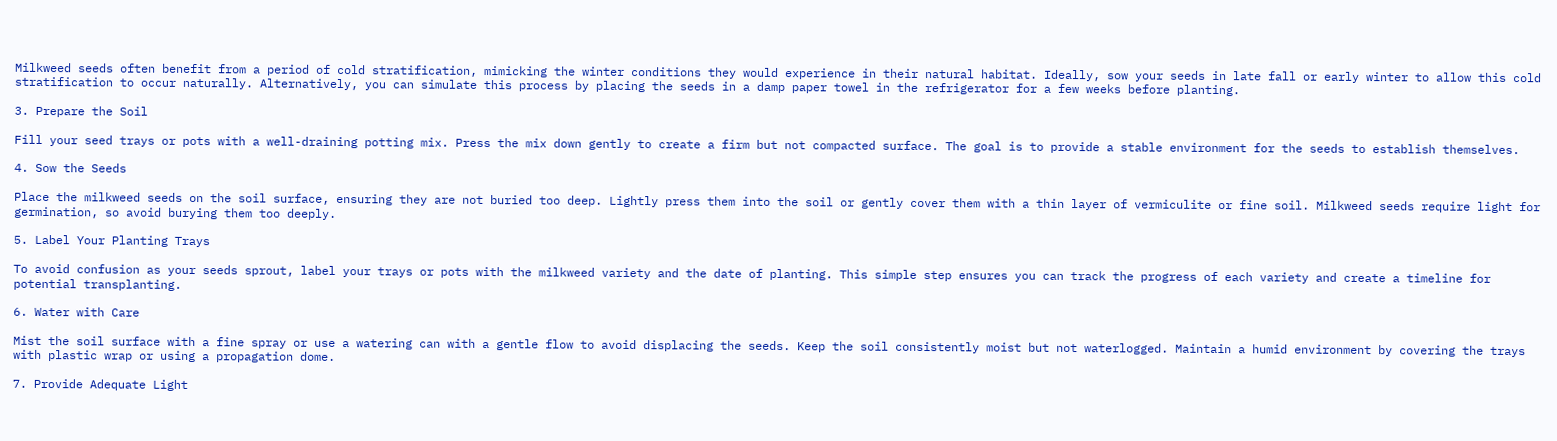Milkweed seeds often benefit from a period of cold stratification, mimicking the winter conditions they would experience in their natural habitat. Ideally, sow your seeds in late fall or early winter to allow this cold stratification to occur naturally. Alternatively, you can simulate this process by placing the seeds in a damp paper towel in the refrigerator for a few weeks before planting.

3. Prepare the Soil

Fill your seed trays or pots with a well-draining potting mix. Press the mix down gently to create a firm but not compacted surface. The goal is to provide a stable environment for the seeds to establish themselves.

4. Sow the Seeds

Place the milkweed seeds on the soil surface, ensuring they are not buried too deep. Lightly press them into the soil or gently cover them with a thin layer of vermiculite or fine soil. Milkweed seeds require light for germination, so avoid burying them too deeply.

5. Label Your Planting Trays

To avoid confusion as your seeds sprout, label your trays or pots with the milkweed variety and the date of planting. This simple step ensures you can track the progress of each variety and create a timeline for potential transplanting.

6. Water with Care

Mist the soil surface with a fine spray or use a watering can with a gentle flow to avoid displacing the seeds. Keep the soil consistently moist but not waterlogged. Maintain a humid environment by covering the trays with plastic wrap or using a propagation dome.

7. Provide Adequate Light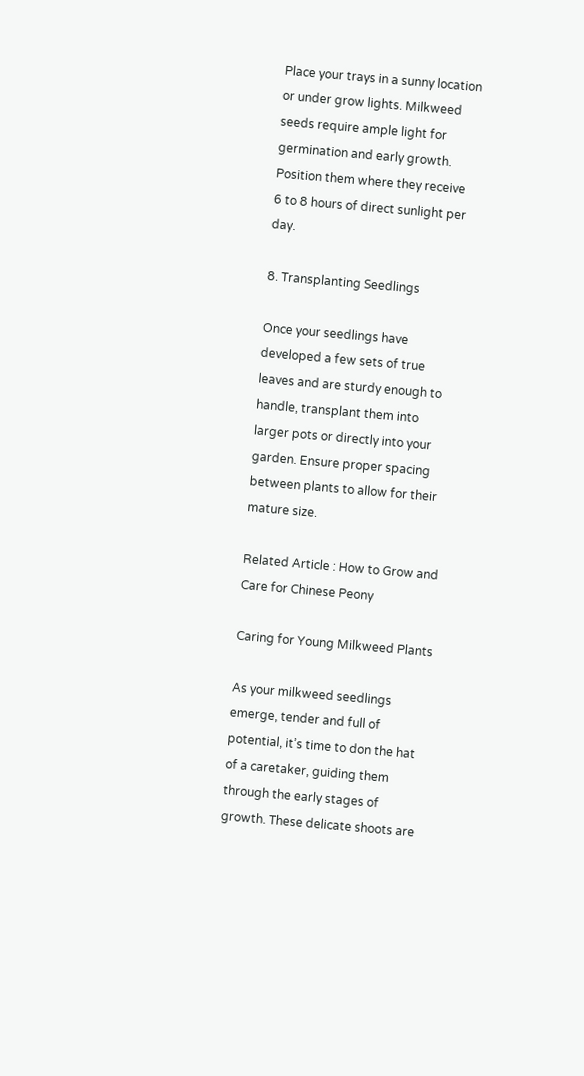Place your trays in a sunny location or under grow lights. Milkweed seeds require ample light for germination and early growth. Position them where they receive 6 to 8 hours of direct sunlight per day.

8. Transplanting Seedlings

Once your seedlings have developed a few sets of true leaves and are sturdy enough to handle, transplant them into larger pots or directly into your garden. Ensure proper spacing between plants to allow for their mature size.

Related Article : How to Grow and Care for Chinese Peony

Caring for Young Milkweed Plants

As your milkweed seedlings emerge, tender and full of potential, it’s time to don the hat of a caretaker, guiding them through the early stages of growth. These delicate shoots are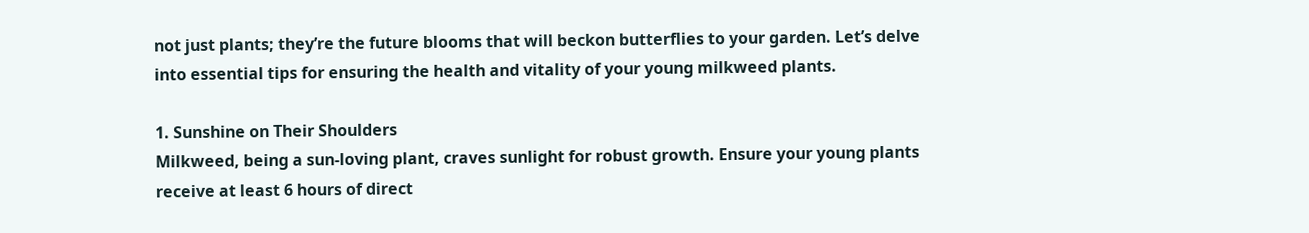not just plants; they’re the future blooms that will beckon butterflies to your garden. Let’s delve into essential tips for ensuring the health and vitality of your young milkweed plants.

1. Sunshine on Their Shoulders
Milkweed, being a sun-loving plant, craves sunlight for robust growth. Ensure your young plants receive at least 6 hours of direct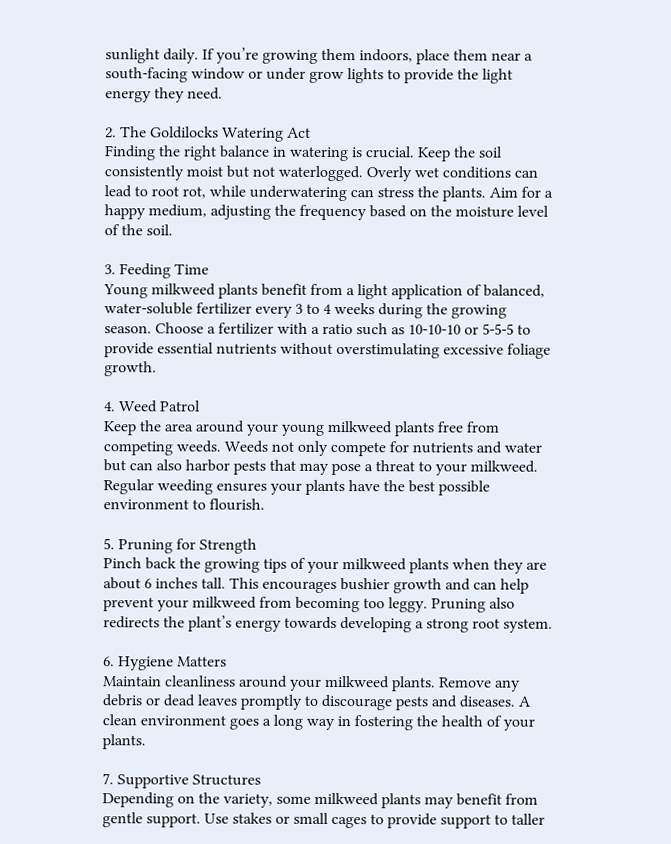sunlight daily. If you’re growing them indoors, place them near a south-facing window or under grow lights to provide the light energy they need.

2. The Goldilocks Watering Act
Finding the right balance in watering is crucial. Keep the soil consistently moist but not waterlogged. Overly wet conditions can lead to root rot, while underwatering can stress the plants. Aim for a happy medium, adjusting the frequency based on the moisture level of the soil.

3. Feeding Time
Young milkweed plants benefit from a light application of balanced, water-soluble fertilizer every 3 to 4 weeks during the growing season. Choose a fertilizer with a ratio such as 10-10-10 or 5-5-5 to provide essential nutrients without overstimulating excessive foliage growth.

4. Weed Patrol
Keep the area around your young milkweed plants free from competing weeds. Weeds not only compete for nutrients and water but can also harbor pests that may pose a threat to your milkweed. Regular weeding ensures your plants have the best possible environment to flourish.

5. Pruning for Strength
Pinch back the growing tips of your milkweed plants when they are about 6 inches tall. This encourages bushier growth and can help prevent your milkweed from becoming too leggy. Pruning also redirects the plant’s energy towards developing a strong root system.

6. Hygiene Matters
Maintain cleanliness around your milkweed plants. Remove any debris or dead leaves promptly to discourage pests and diseases. A clean environment goes a long way in fostering the health of your plants.

7. Supportive Structures
Depending on the variety, some milkweed plants may benefit from gentle support. Use stakes or small cages to provide support to taller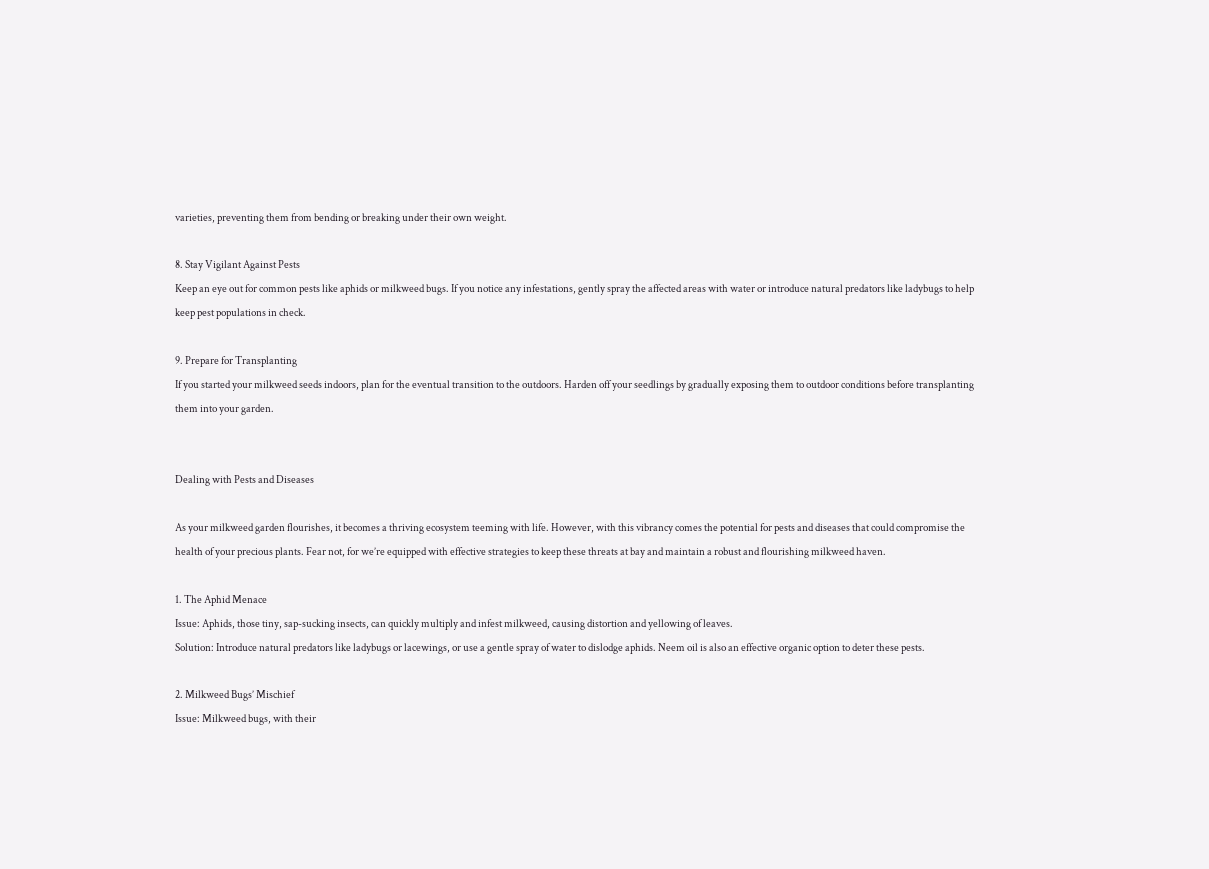varieties, preventing them from bending or breaking under their own weight.

8. Stay Vigilant Against Pests
Keep an eye out for common pests like aphids or milkweed bugs. If you notice any infestations, gently spray the affected areas with water or introduce natural predators like ladybugs to help keep pest populations in check.

9. Prepare for Transplanting
If you started your milkweed seeds indoors, plan for the eventual transition to the outdoors. Harden off your seedlings by gradually exposing them to outdoor conditions before transplanting them into your garden.


Dealing with Pests and Diseases

As your milkweed garden flourishes, it becomes a thriving ecosystem teeming with life. However, with this vibrancy comes the potential for pests and diseases that could compromise the health of your precious plants. Fear not, for we’re equipped with effective strategies to keep these threats at bay and maintain a robust and flourishing milkweed haven.

1. The Aphid Menace
Issue: Aphids, those tiny, sap-sucking insects, can quickly multiply and infest milkweed, causing distortion and yellowing of leaves.
Solution: Introduce natural predators like ladybugs or lacewings, or use a gentle spray of water to dislodge aphids. Neem oil is also an effective organic option to deter these pests.

2. Milkweed Bugs’ Mischief
Issue: Milkweed bugs, with their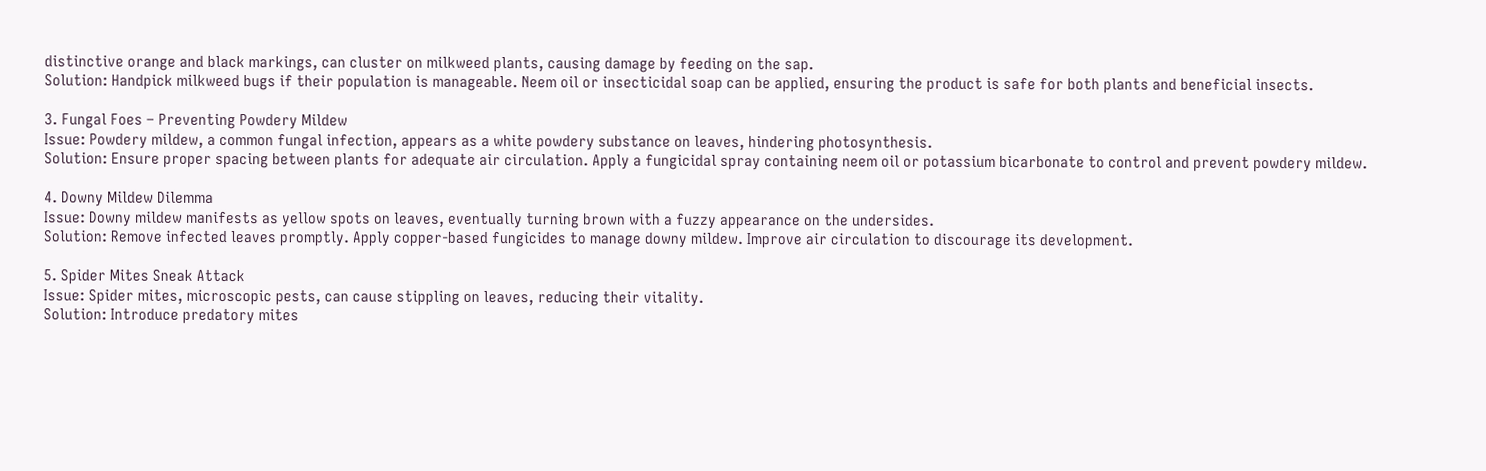distinctive orange and black markings, can cluster on milkweed plants, causing damage by feeding on the sap.
Solution: Handpick milkweed bugs if their population is manageable. Neem oil or insecticidal soap can be applied, ensuring the product is safe for both plants and beneficial insects.

3. Fungal Foes – Preventing Powdery Mildew
Issue: Powdery mildew, a common fungal infection, appears as a white powdery substance on leaves, hindering photosynthesis.
Solution: Ensure proper spacing between plants for adequate air circulation. Apply a fungicidal spray containing neem oil or potassium bicarbonate to control and prevent powdery mildew.

4. Downy Mildew Dilemma
Issue: Downy mildew manifests as yellow spots on leaves, eventually turning brown with a fuzzy appearance on the undersides.
Solution: Remove infected leaves promptly. Apply copper-based fungicides to manage downy mildew. Improve air circulation to discourage its development.

5. Spider Mites Sneak Attack
Issue: Spider mites, microscopic pests, can cause stippling on leaves, reducing their vitality.
Solution: Introduce predatory mites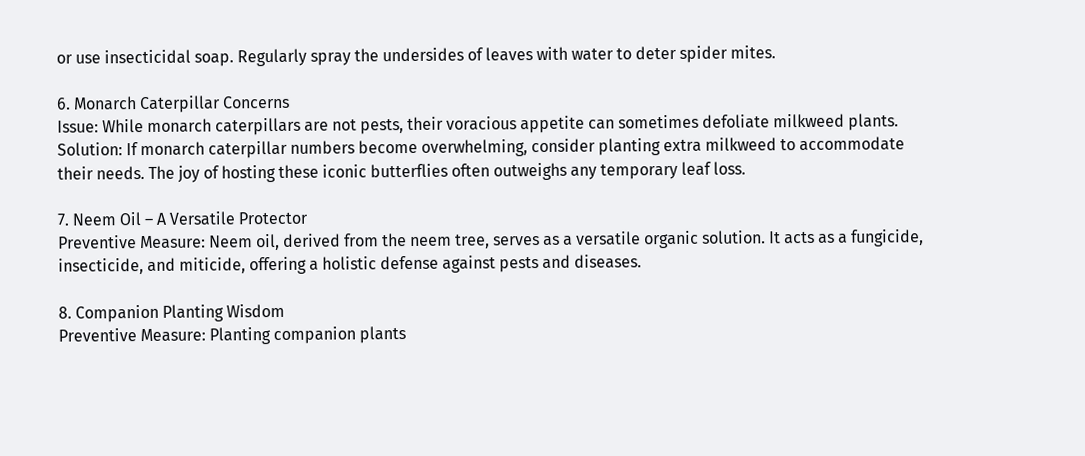or use insecticidal soap. Regularly spray the undersides of leaves with water to deter spider mites.

6. Monarch Caterpillar Concerns
Issue: While monarch caterpillars are not pests, their voracious appetite can sometimes defoliate milkweed plants.
Solution: If monarch caterpillar numbers become overwhelming, consider planting extra milkweed to accommodate their needs. The joy of hosting these iconic butterflies often outweighs any temporary leaf loss.

7. Neem Oil – A Versatile Protector
Preventive Measure: Neem oil, derived from the neem tree, serves as a versatile organic solution. It acts as a fungicide, insecticide, and miticide, offering a holistic defense against pests and diseases.

8. Companion Planting Wisdom
Preventive Measure: Planting companion plants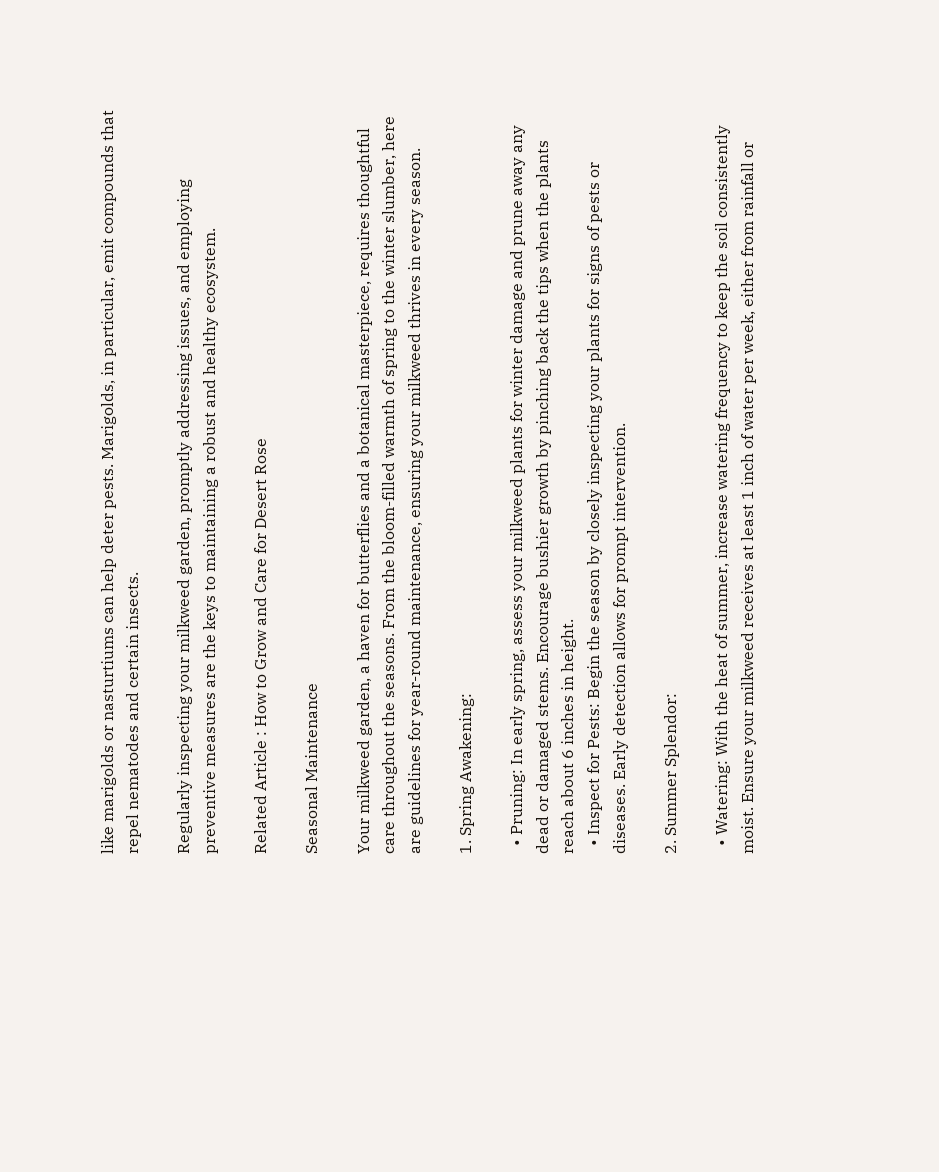like marigolds or nasturtiums can help deter pests. Marigolds, in particular, emit compounds that repel nematodes and certain insects.

Regularly inspecting your milkweed garden, promptly addressing issues, and employing preventive measures are the keys to maintaining a robust and healthy ecosystem.

Related Article : How to Grow and Care for Desert Rose

Seasonal Maintenance

Your milkweed garden, a haven for butterflies and a botanical masterpiece, requires thoughtful care throughout the seasons. From the bloom-filled warmth of spring to the winter slumber, here are guidelines for year-round maintenance, ensuring your milkweed thrives in every season.

1. Spring Awakening:

  • Pruning: In early spring, assess your milkweed plants for winter damage and prune away any dead or damaged stems. Encourage bushier growth by pinching back the tips when the plants reach about 6 inches in height.
  • Inspect for Pests: Begin the season by closely inspecting your plants for signs of pests or diseases. Early detection allows for prompt intervention.

2. Summer Splendor:

  • Watering: With the heat of summer, increase watering frequency to keep the soil consistently moist. Ensure your milkweed receives at least 1 inch of water per week, either from rainfall or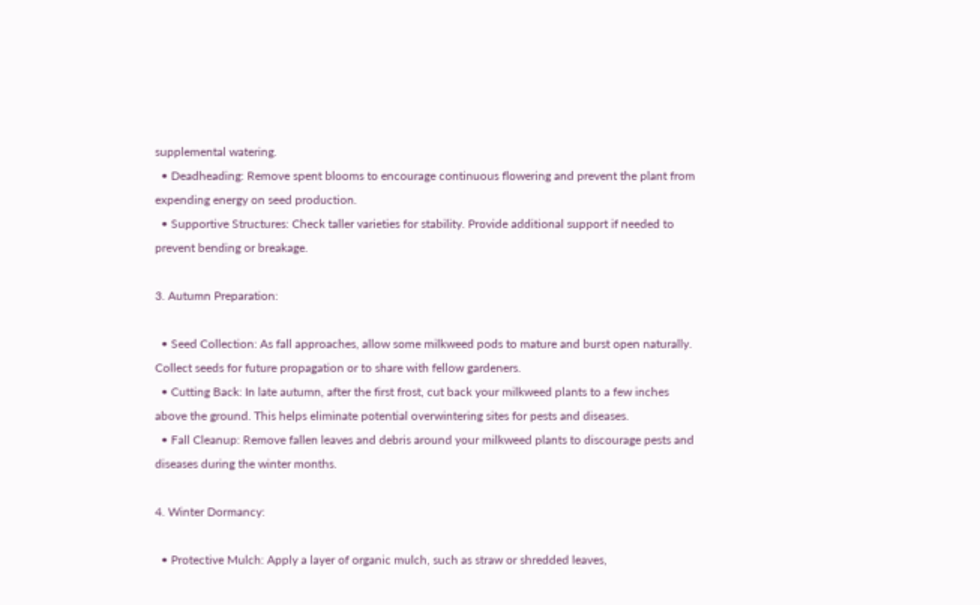supplemental watering.
  • Deadheading: Remove spent blooms to encourage continuous flowering and prevent the plant from expending energy on seed production.
  • Supportive Structures: Check taller varieties for stability. Provide additional support if needed to prevent bending or breakage.

3. Autumn Preparation:

  • Seed Collection: As fall approaches, allow some milkweed pods to mature and burst open naturally. Collect seeds for future propagation or to share with fellow gardeners.
  • Cutting Back: In late autumn, after the first frost, cut back your milkweed plants to a few inches above the ground. This helps eliminate potential overwintering sites for pests and diseases.
  • Fall Cleanup: Remove fallen leaves and debris around your milkweed plants to discourage pests and diseases during the winter months.

4. Winter Dormancy:

  • Protective Mulch: Apply a layer of organic mulch, such as straw or shredded leaves,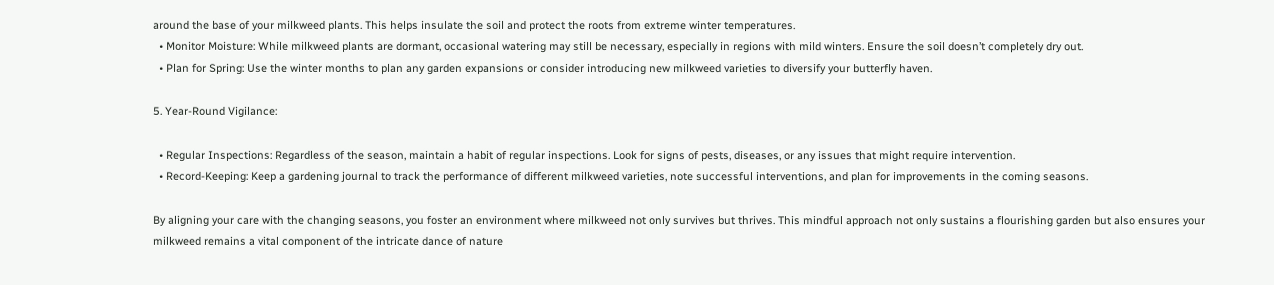around the base of your milkweed plants. This helps insulate the soil and protect the roots from extreme winter temperatures.
  • Monitor Moisture: While milkweed plants are dormant, occasional watering may still be necessary, especially in regions with mild winters. Ensure the soil doesn’t completely dry out.
  • Plan for Spring: Use the winter months to plan any garden expansions or consider introducing new milkweed varieties to diversify your butterfly haven.

5. Year-Round Vigilance:

  • Regular Inspections: Regardless of the season, maintain a habit of regular inspections. Look for signs of pests, diseases, or any issues that might require intervention.
  • Record-Keeping: Keep a gardening journal to track the performance of different milkweed varieties, note successful interventions, and plan for improvements in the coming seasons.

By aligning your care with the changing seasons, you foster an environment where milkweed not only survives but thrives. This mindful approach not only sustains a flourishing garden but also ensures your milkweed remains a vital component of the intricate dance of nature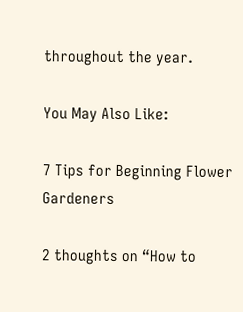throughout the year.

You May Also Like:

7 Tips for Beginning Flower Gardeners

2 thoughts on “How to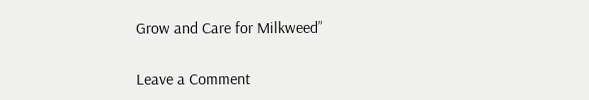Grow and Care for Milkweed”

Leave a Comment